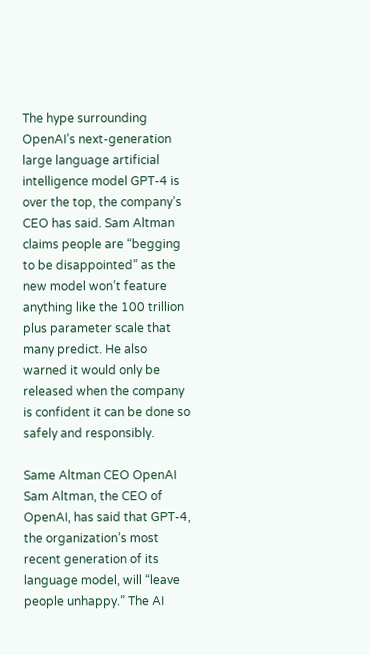The hype surrounding OpenAI’s next-generation large language artificial intelligence model GPT-4 is over the top, the company’s CEO has said. Sam Altman claims people are “begging to be disappointed” as the new model won’t feature anything like the 100 trillion plus parameter scale that many predict. He also warned it would only be released when the company is confident it can be done so safely and responsibly.

Same Altman CEO OpenAI
Sam Altman, the CEO of OpenAI, has said that GPT-4, the organization’s most recent generation of its language model, will “leave people unhappy.” The AI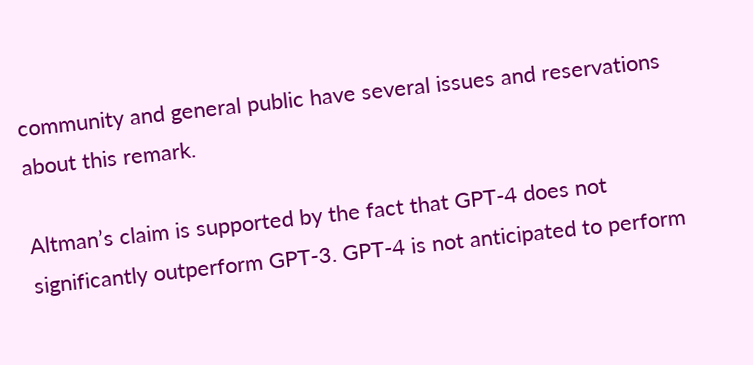community and general public have several issues and reservations about this remark.

Altman’s claim is supported by the fact that GPT-4 does not significantly outperform GPT-3. GPT-4 is not anticipated to perform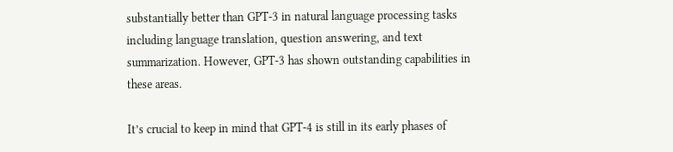substantially better than GPT-3 in natural language processing tasks including language translation, question answering, and text summarization. However, GPT-3 has shown outstanding capabilities in these areas.

It’s crucial to keep in mind that GPT-4 is still in its early phases of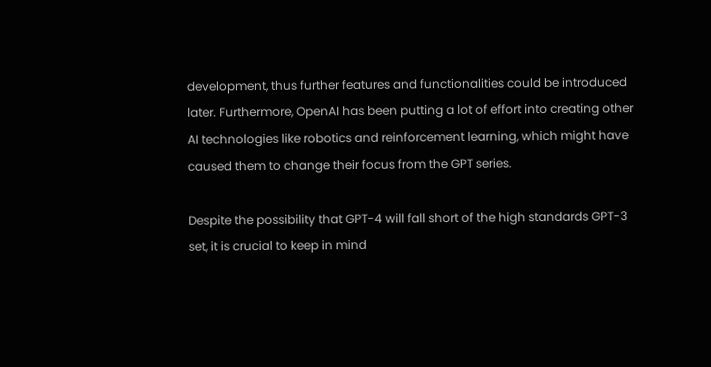development, thus further features and functionalities could be introduced later. Furthermore, OpenAI has been putting a lot of effort into creating other AI technologies like robotics and reinforcement learning, which might have caused them to change their focus from the GPT series.

Despite the possibility that GPT-4 will fall short of the high standards GPT-3 set, it is crucial to keep in mind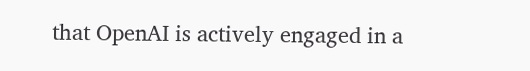that OpenAI is actively engaged in a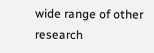wide range of other research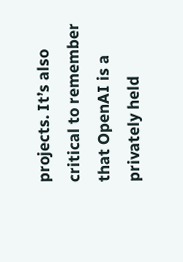projects. It’s also critical to remember that OpenAI is a privately held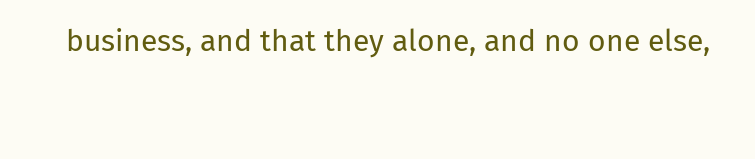business, and that they alone, and no one else,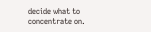decide what to concentrate on.